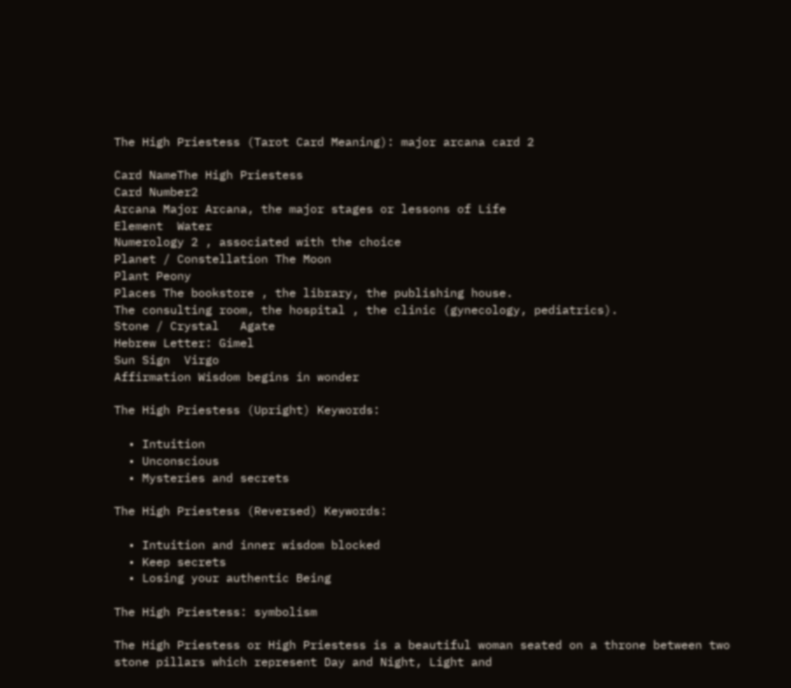The High Priestess (Tarot Card Meaning): major arcana card 2

Card NameThe High Priestess
Card Number2
Arcana Major Arcana, the major stages or lessons of Life
Element  Water
Numerology 2 , associated with the choice
Planet / Constellation The Moon
Plant Peony
Places The bookstore , the library, the publishing house.
The consulting room, the hospital , the clinic (gynecology, pediatrics).
Stone / Crystal   Agate
Hebrew Letter: Gimel
Sun Sign  Virgo
Affirmation Wisdom begins in wonder

The High Priestess (Upright) Keywords:

  • Intuition
  • Unconscious
  • Mysteries and secrets

The High Priestess (Reversed) Keywords:

  • Intuition and inner wisdom blocked
  • Keep secrets
  • Losing your authentic Being

The High Priestess: symbolism

The High Priestess or High Priestess is a beautiful woman seated on a throne between two stone pillars which represent Day and Night, Light and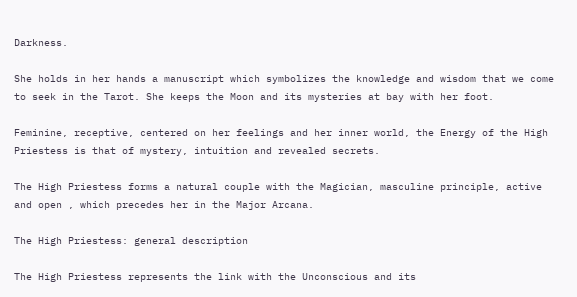Darkness.

She holds in her hands a manuscript which symbolizes the knowledge and wisdom that we come to seek in the Tarot. She keeps the Moon and its mysteries at bay with her foot.

Feminine, receptive, centered on her feelings and her inner world, the Energy of the High Priestess is that of mystery, intuition and revealed secrets.

The High Priestess forms a natural couple with the Magician, masculine principle, active and open , which precedes her in the Major Arcana.

The High Priestess: general description

The High Priestess represents the link with the Unconscious and its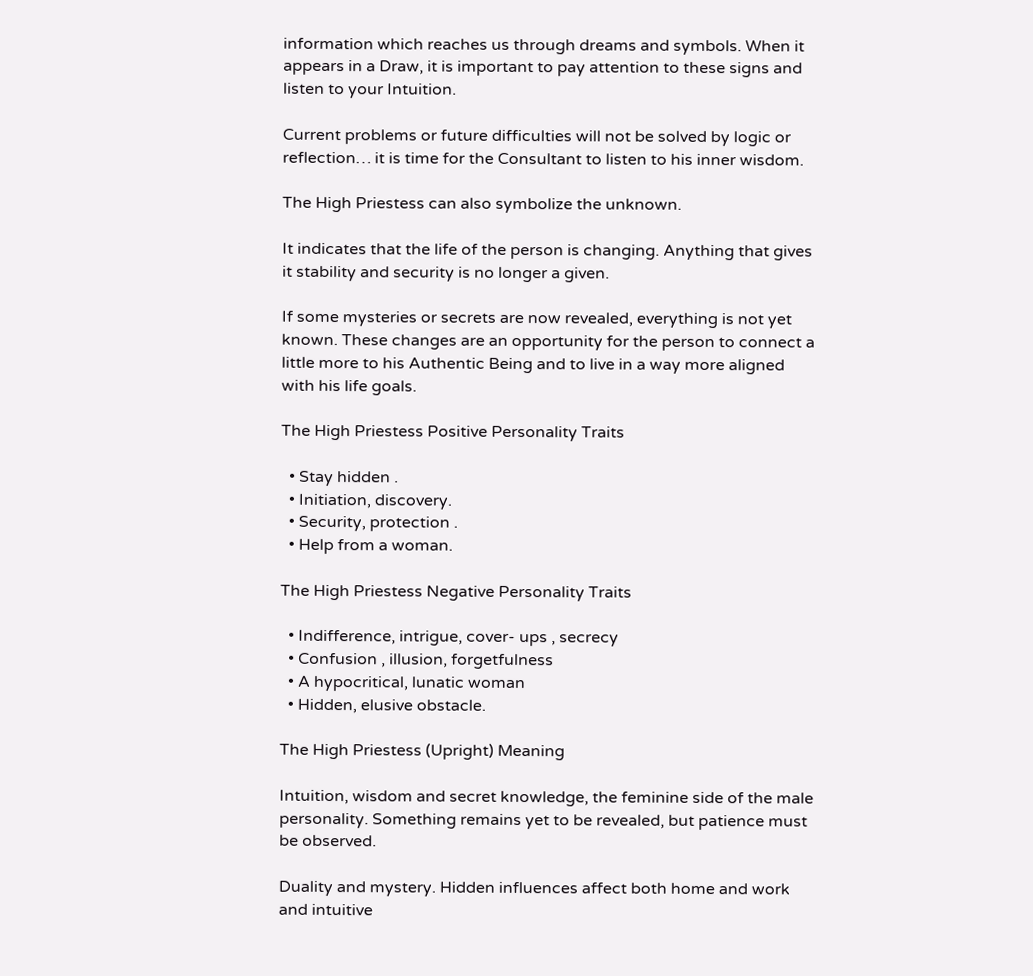information which reaches us through dreams and symbols. When it appears in a Draw, it is important to pay attention to these signs and listen to your Intuition.

Current problems or future difficulties will not be solved by logic or reflection… it is time for the Consultant to listen to his inner wisdom.

The High Priestess can also symbolize the unknown.

It indicates that the life of the person is changing. Anything that gives it stability and security is no longer a given.

If some mysteries or secrets are now revealed, everything is not yet known. These changes are an opportunity for the person to connect a little more to his Authentic Being and to live in a way more aligned with his life goals.

The High Priestess Positive Personality Traits

  • Stay hidden .
  • Initiation, discovery.
  • Security, protection .
  • Help from a woman.

The High Priestess Negative Personality Traits

  • Indifference, intrigue, cover- ups , secrecy
  • Confusion , illusion, forgetfulness
  • A hypocritical, lunatic woman
  • Hidden, elusive obstacle.

The High Priestess (Upright) Meaning

Intuition, wisdom and secret knowledge, the feminine side of the male personality. Something remains yet to be revealed, but patience must be observed.

Duality and mystery. Hidden influences affect both home and work and intuitive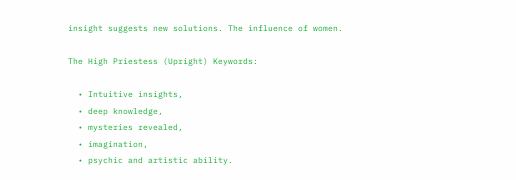insight suggests new solutions. The influence of women.

The High Priestess (Upright) Keywords:

  • Intuitive insights,
  • deep knowledge,
  • mysteries revealed,
  • imagination,
  • psychic and artistic ability.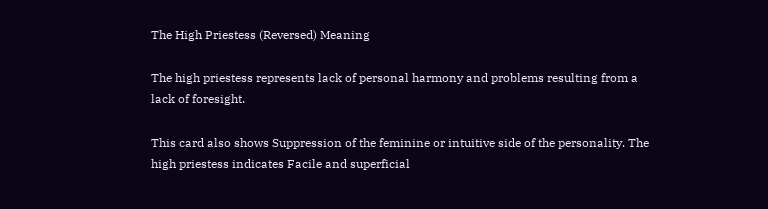The High Priestess (Reversed) Meaning

The high priestess represents lack of personal harmony and problems resulting from a lack of foresight.

This card also shows Suppression of the feminine or intuitive side of the personality. The high priestess indicates Facile and superficial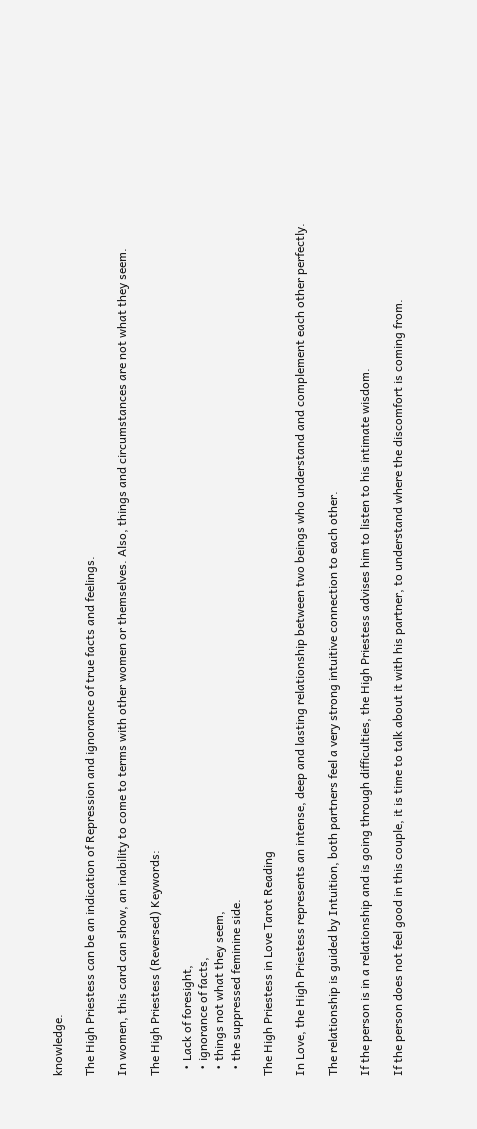knowledge.

The High Priestess can be an indication of Repression and ignorance of true facts and feelings.

In women, this card can show, an inability to come to terms with other women or themselves. Also, things and circumstances are not what they seem.

The High Priestess (Reversed) Keywords:

  • Lack of foresight,
  • ignorance of facts,
  • things not what they seem,
  • the suppressed feminine side.

The High Priestess in Love Tarot Reading

In Love, the High Priestess represents an intense, deep and lasting relationship between two beings who understand and complement each other perfectly.

The relationship is guided by Intuition, both partners feel a very strong intuitive connection to each other.

If the person is in a relationship and is going through difficulties, the High Priestess advises him to listen to his intimate wisdom.

If the person does not feel good in this couple, it is time to talk about it with his partner, to understand where the discomfort is coming from.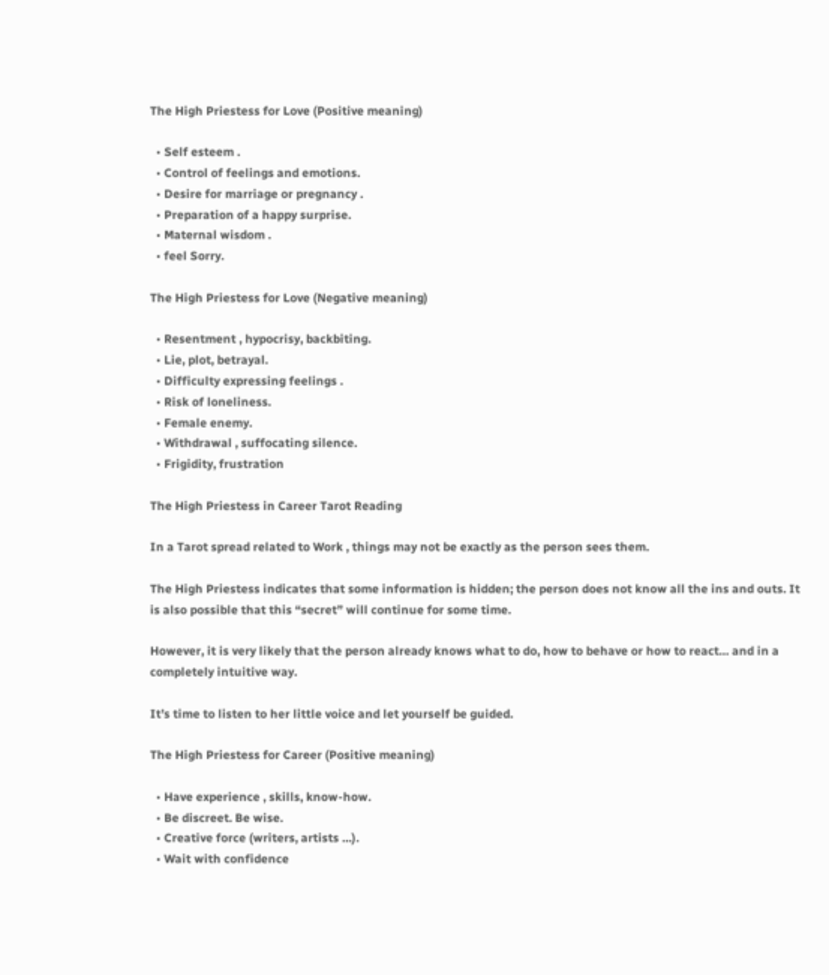The High Priestess for Love (Positive meaning)

  • Self esteem .
  • Control of feelings and emotions.
  • Desire for marriage or pregnancy .
  • Preparation of a happy surprise.
  • Maternal wisdom .
  • feel Sorry.

The High Priestess for Love (Negative meaning)

  • Resentment , hypocrisy, backbiting.
  • Lie, plot, betrayal.
  • Difficulty expressing feelings .
  • Risk of loneliness.
  • Female enemy.
  • Withdrawal , suffocating silence.
  • Frigidity, frustration

The High Priestess in Career Tarot Reading

In a Tarot spread related to Work , things may not be exactly as the person sees them.

The High Priestess indicates that some information is hidden; the person does not know all the ins and outs. It is also possible that this “secret” will continue for some time.

However, it is very likely that the person already knows what to do, how to behave or how to react… and in a completely intuitive way.

It’s time to listen to her little voice and let yourself be guided.

The High Priestess for Career (Positive meaning)

  • Have experience , skills, know-how.
  • Be discreet. Be wise.
  • Creative force (writers, artists …).
  • Wait with confidence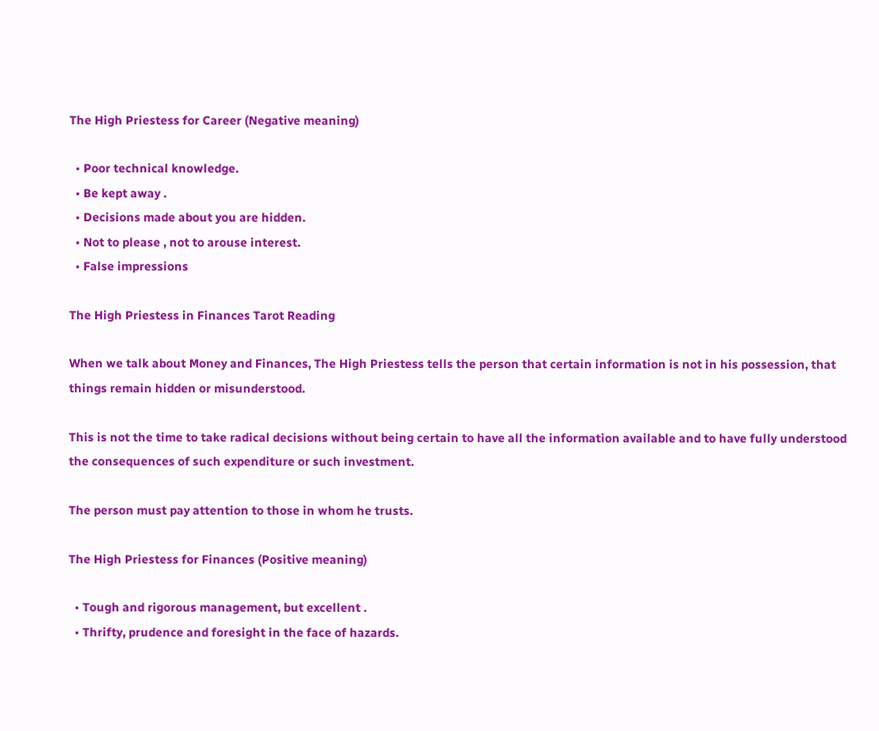The High Priestess for Career (Negative meaning)

  • Poor technical knowledge.
  • Be kept away .
  • Decisions made about you are hidden.
  • Not to please , not to arouse interest.
  • False impressions

The High Priestess in Finances Tarot Reading

When we talk about Money and Finances, The High Priestess tells the person that certain information is not in his possession, that things remain hidden or misunderstood.

This is not the time to take radical decisions without being certain to have all the information available and to have fully understood the consequences of such expenditure or such investment.

The person must pay attention to those in whom he trusts.

The High Priestess for Finances (Positive meaning)

  • Tough and rigorous management, but excellent .
  • Thrifty, prudence and foresight in the face of hazards.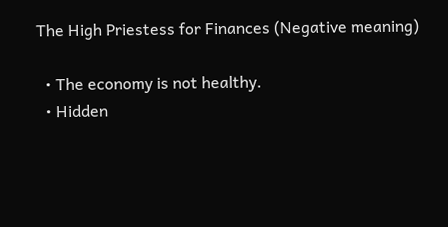The High Priestess for Finances (Negative meaning)

  • The economy is not healthy.
  • Hidden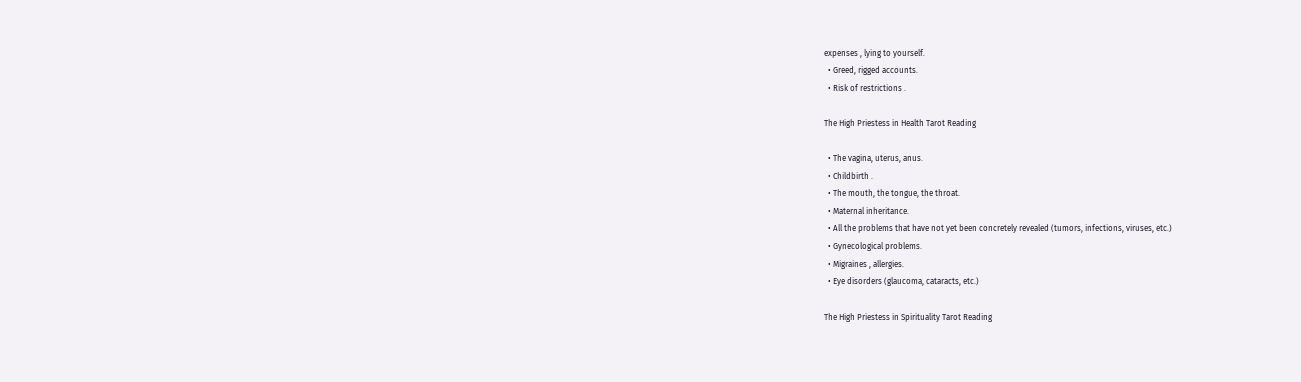expenses , lying to yourself.
  • Greed, rigged accounts.
  • Risk of restrictions .

The High Priestess in Health Tarot Reading

  • The vagina, uterus, anus.
  • Childbirth .
  • The mouth, the tongue, the throat.
  • Maternal inheritance.
  • All the problems that have not yet been concretely revealed (tumors, infections, viruses, etc.)
  • Gynecological problems.
  • Migraines , allergies.
  • Eye disorders (glaucoma, cataracts, etc.)

The High Priestess in Spirituality Tarot Reading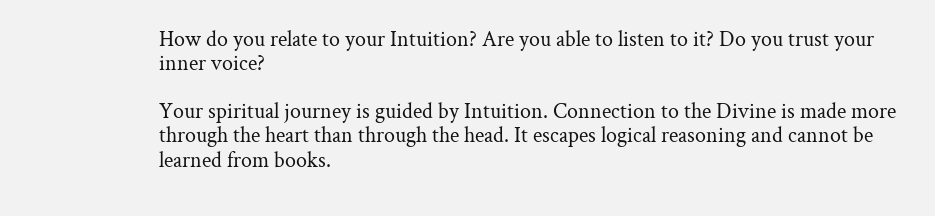How do you relate to your Intuition? Are you able to listen to it? Do you trust your inner voice?

Your spiritual journey is guided by Intuition. Connection to the Divine is made more through the heart than through the head. It escapes logical reasoning and cannot be learned from books.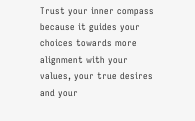Trust your inner compass because it guides your choices towards more alignment with your values, your true desires and your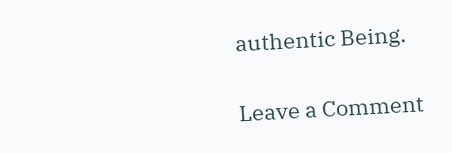authentic Being.

Leave a Comment